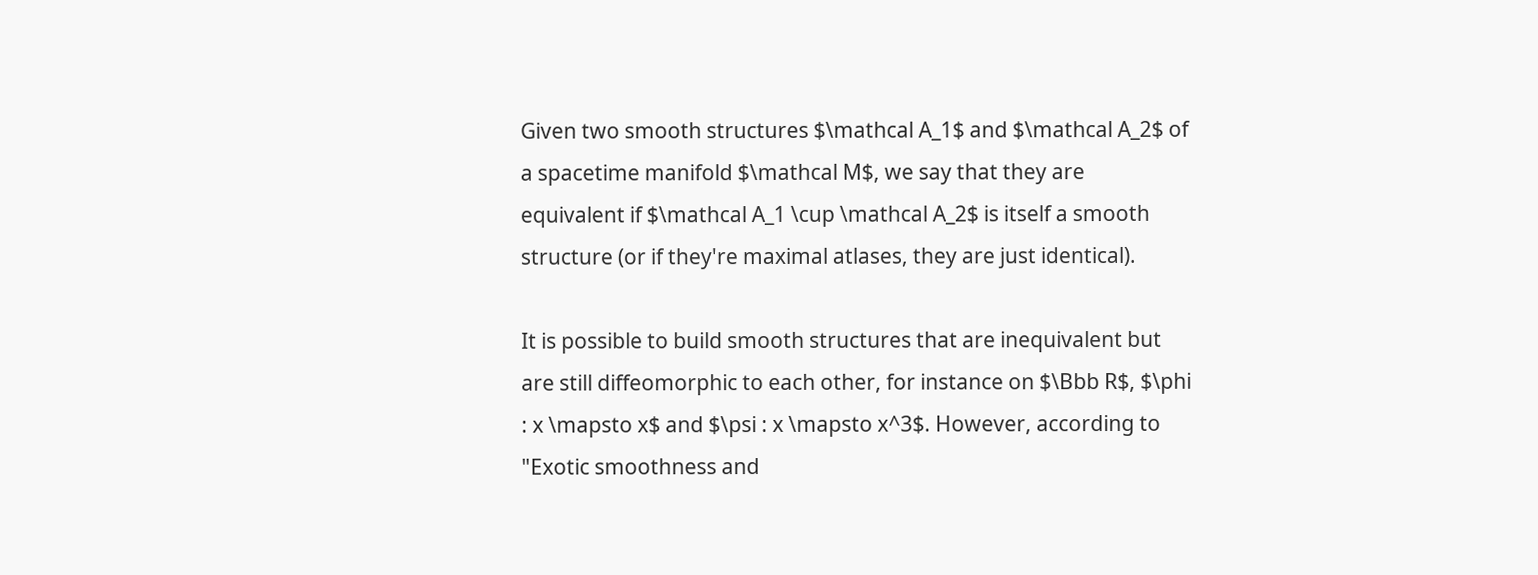Given two smooth structures $\mathcal A_1$ and $\mathcal A_2$ of a spacetime manifold $\mathcal M$, we say that they are equivalent if $\mathcal A_1 \cup \mathcal A_2$ is itself a smooth structure (or if they're maximal atlases, they are just identical).

It is possible to build smooth structures that are inequivalent but are still diffeomorphic to each other, for instance on $\Bbb R$, $\phi : x \mapsto x$ and $\psi : x \mapsto x^3$. However, according to "Exotic smoothness and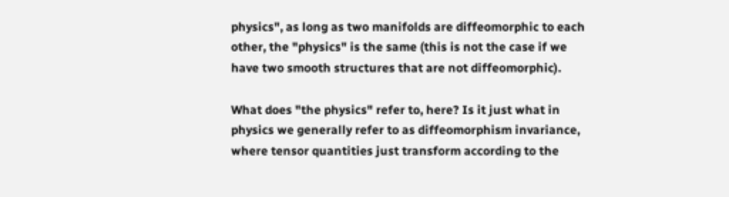physics", as long as two manifolds are diffeomorphic to each other, the "physics" is the same (this is not the case if we have two smooth structures that are not diffeomorphic).

What does "the physics" refer to, here? Is it just what in physics we generally refer to as diffeomorphism invariance, where tensor quantities just transform according to the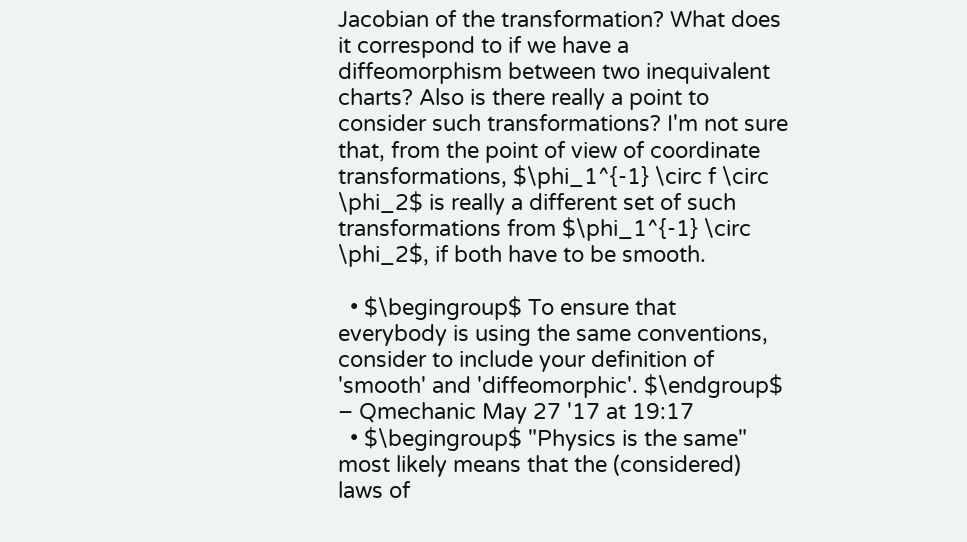Jacobian of the transformation? What does it correspond to if we have a diffeomorphism between two inequivalent charts? Also is there really a point to consider such transformations? I'm not sure that, from the point of view of coordinate transformations, $\phi_1^{-1} \circ f \circ \phi_2$ is really a different set of such transformations from $\phi_1^{-1} \circ \phi_2$, if both have to be smooth.

  • $\begingroup$ To ensure that everybody is using the same conventions, consider to include your definition of 'smooth' and 'diffeomorphic'. $\endgroup$ – Qmechanic May 27 '17 at 19:17
  • $\begingroup$ "Physics is the same" most likely means that the (considered) laws of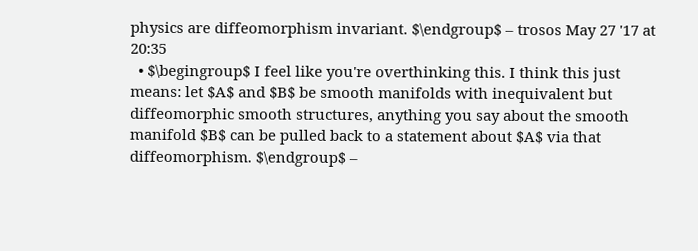physics are diffeomorphism invariant. $\endgroup$ – trosos May 27 '17 at 20:35
  • $\begingroup$ I feel like you're overthinking this. I think this just means: let $A$ and $B$ be smooth manifolds with inequivalent but diffeomorphic smooth structures, anything you say about the smooth manifold $B$ can be pulled back to a statement about $A$ via that diffeomorphism. $\endgroup$ –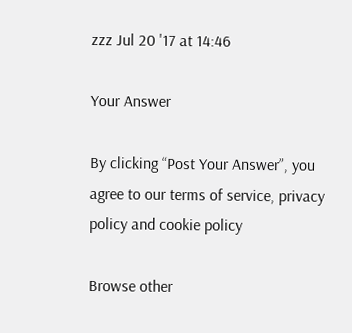zzz Jul 20 '17 at 14:46

Your Answer

By clicking “Post Your Answer”, you agree to our terms of service, privacy policy and cookie policy

Browse other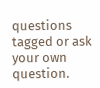questions tagged or ask your own question.